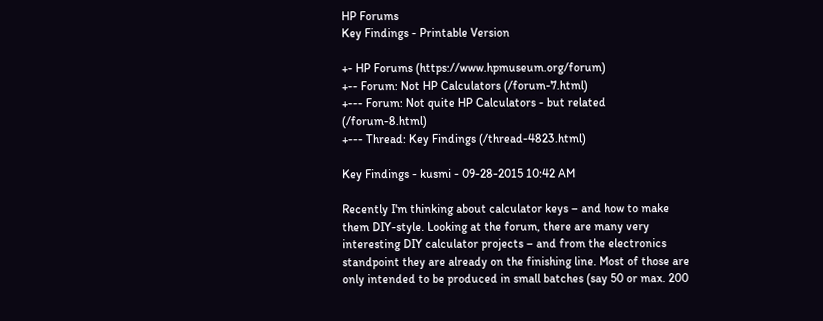HP Forums
Key Findings - Printable Version

+- HP Forums (https://www.hpmuseum.org/forum)
+-- Forum: Not HP Calculators (/forum-7.html)
+--- Forum: Not quite HP Calculators - but related (/forum-8.html)
+--- Thread: Key Findings (/thread-4823.html)

Key Findings - kusmi - 09-28-2015 10:42 AM

Recently I'm thinking about calculator keys – and how to make them DIY-style. Looking at the forum, there are many very interesting DIY calculator projects – and from the electronics standpoint they are already on the finishing line. Most of those are only intended to be produced in small batches (say 50 or max. 200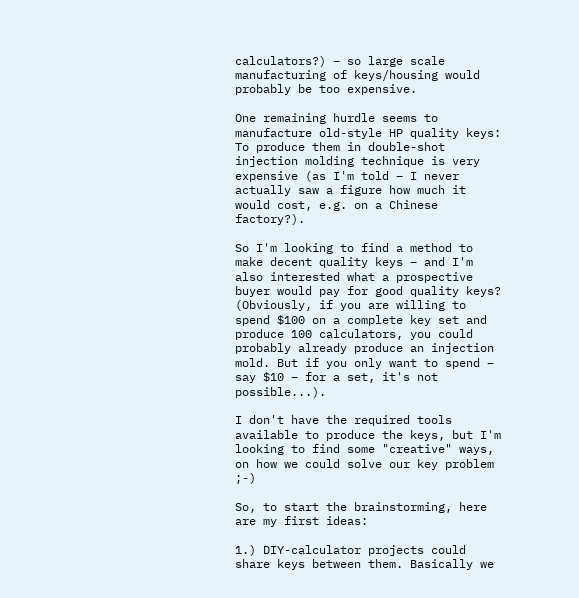calculators?) – so large scale manufacturing of keys/housing would probably be too expensive.

One remaining hurdle seems to manufacture old-style HP quality keys: To produce them in double-shot injection molding technique is very expensive (as I'm told – I never actually saw a figure how much it would cost, e.g. on a Chinese factory?).

So I'm looking to find a method to make decent quality keys – and I'm also interested what a prospective buyer would pay for good quality keys? (Obviously, if you are willing to spend $100 on a complete key set and produce 100 calculators, you could probably already produce an injection mold. But if you only want to spend – say $10 – for a set, it's not possible...).

I don't have the required tools available to produce the keys, but I'm looking to find some "creative" ways, on how we could solve our key problem ;-)

So, to start the brainstorming, here are my first ideas:

1.) DIY-calculator projects could share keys between them. Basically we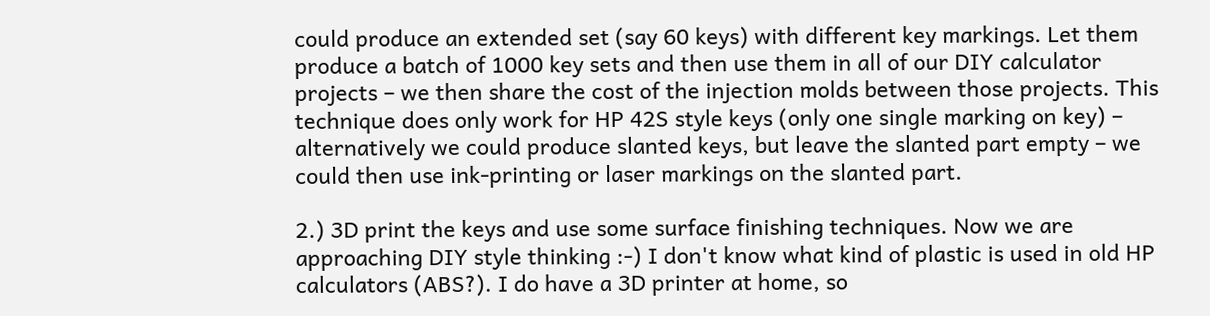could produce an extended set (say 60 keys) with different key markings. Let them produce a batch of 1000 key sets and then use them in all of our DIY calculator projects – we then share the cost of the injection molds between those projects. This technique does only work for HP 42S style keys (only one single marking on key) – alternatively we could produce slanted keys, but leave the slanted part empty – we could then use ink-printing or laser markings on the slanted part.

2.) 3D print the keys and use some surface finishing techniques. Now we are approaching DIY style thinking :-) I don't know what kind of plastic is used in old HP calculators (ABS?). I do have a 3D printer at home, so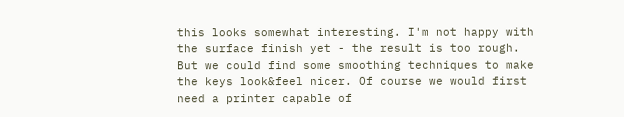this looks somewhat interesting. I'm not happy with the surface finish yet - the result is too rough. But we could find some smoothing techniques to make the keys look&feel nicer. Of course we would first need a printer capable of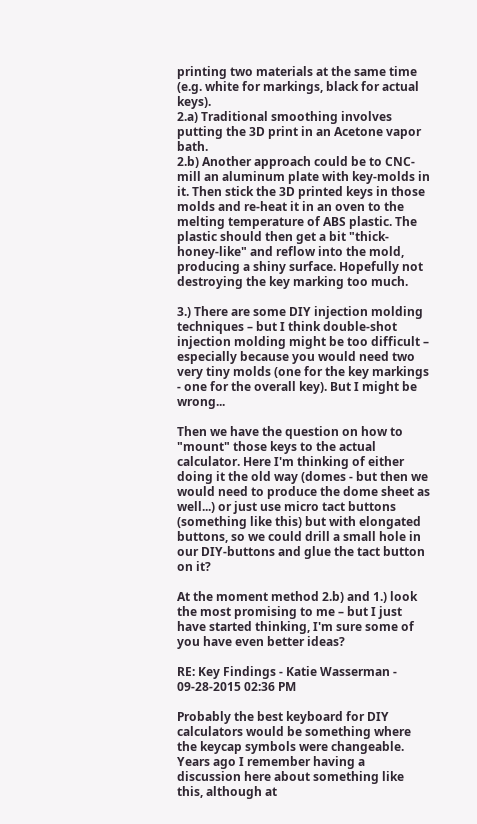printing two materials at the same time (e.g. white for markings, black for actual keys).
2.a) Traditional smoothing involves putting the 3D print in an Acetone vapor bath.
2.b) Another approach could be to CNC-mill an aluminum plate with key-molds in it. Then stick the 3D printed keys in those molds and re-heat it in an oven to the melting temperature of ABS plastic. The plastic should then get a bit "thick-honey-like" and reflow into the mold, producing a shiny surface. Hopefully not destroying the key marking too much.

3.) There are some DIY injection molding techniques – but I think double-shot injection molding might be too difficult – especially because you would need two very tiny molds (one for the key markings - one for the overall key). But I might be wrong...

Then we have the question on how to "mount" those keys to the actual calculator. Here I'm thinking of either doing it the old way (domes - but then we would need to produce the dome sheet as well...) or just use micro tact buttons (something like this) but with elongated buttons, so we could drill a small hole in our DIY-buttons and glue the tact button on it?

At the moment method 2.b) and 1.) look the most promising to me – but I just have started thinking, I'm sure some of you have even better ideas?

RE: Key Findings - Katie Wasserman - 09-28-2015 02:36 PM

Probably the best keyboard for DIY calculators would be something where the keycap symbols were changeable. Years ago I remember having a discussion here about something like this, although at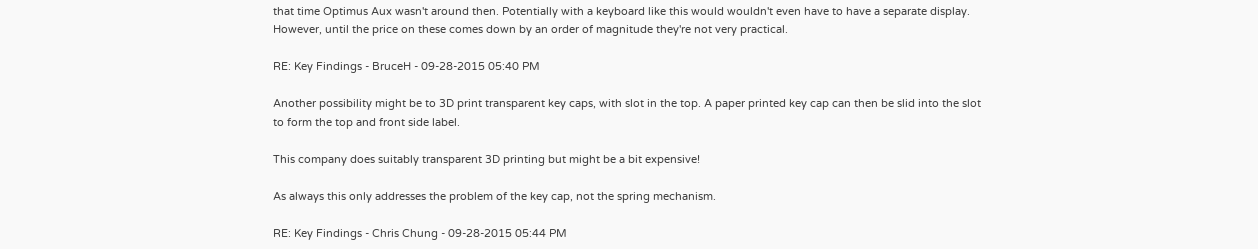that time Optimus Aux wasn't around then. Potentially with a keyboard like this would wouldn't even have to have a separate display. However, until the price on these comes down by an order of magnitude they're not very practical.

RE: Key Findings - BruceH - 09-28-2015 05:40 PM

Another possibility might be to 3D print transparent key caps, with slot in the top. A paper printed key cap can then be slid into the slot to form the top and front side label.

This company does suitably transparent 3D printing but might be a bit expensive!

As always this only addresses the problem of the key cap, not the spring mechanism.

RE: Key Findings - Chris Chung - 09-28-2015 05:44 PM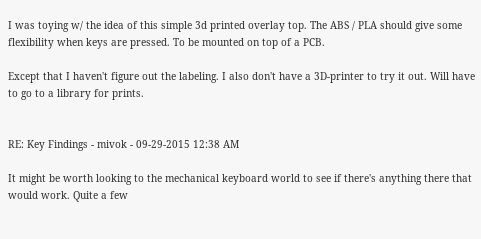I was toying w/ the idea of this simple 3d printed overlay top. The ABS / PLA should give some flexibility when keys are pressed. To be mounted on top of a PCB.

Except that I haven't figure out the labeling. I also don't have a 3D-printer to try it out. Will have to go to a library for prints.


RE: Key Findings - mivok - 09-29-2015 12:38 AM

It might be worth looking to the mechanical keyboard world to see if there's anything there that would work. Quite a few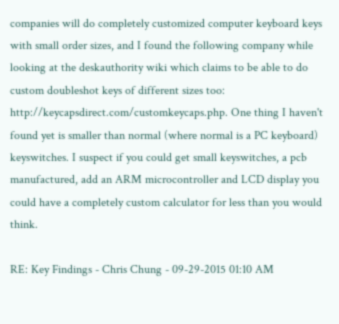companies will do completely customized computer keyboard keys with small order sizes, and I found the following company while looking at the deskauthority wiki which claims to be able to do custom doubleshot keys of different sizes too: http://keycapsdirect.com/customkeycaps.php. One thing I haven't found yet is smaller than normal (where normal is a PC keyboard) keyswitches. I suspect if you could get small keyswitches, a pcb manufactured, add an ARM microcontroller and LCD display you could have a completely custom calculator for less than you would think.

RE: Key Findings - Chris Chung - 09-29-2015 01:10 AM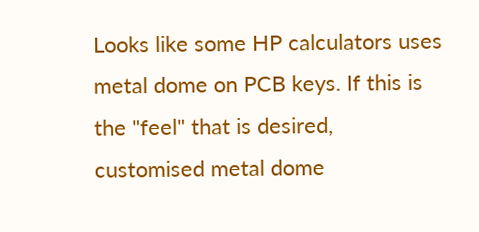Looks like some HP calculators uses metal dome on PCB keys. If this is the "feel" that is desired, customised metal dome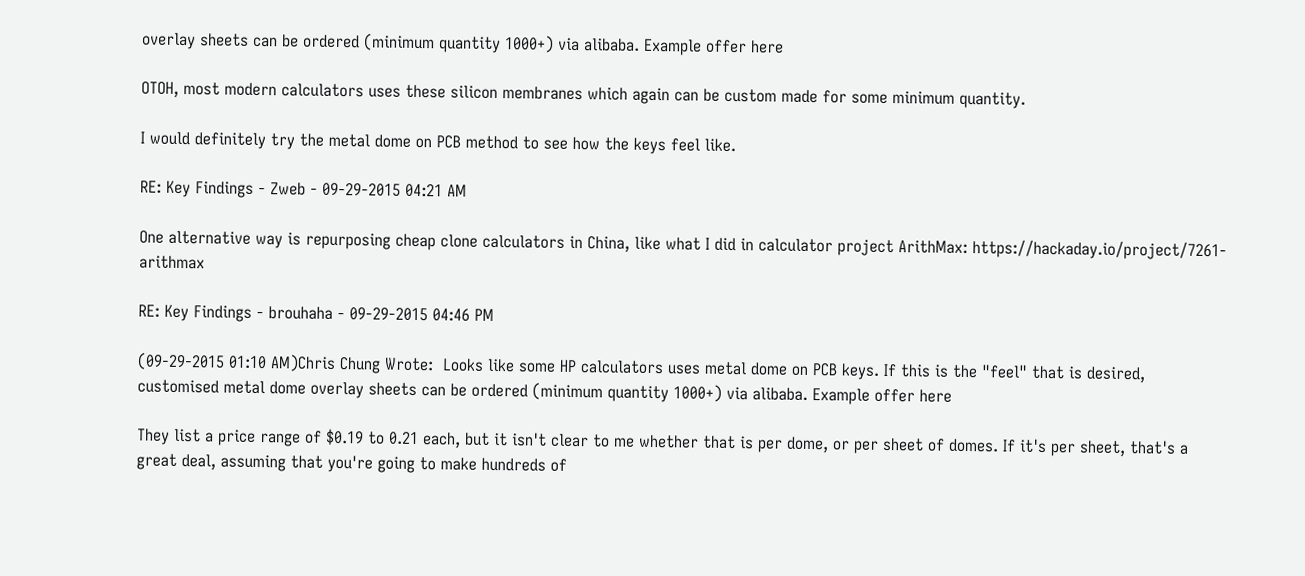overlay sheets can be ordered (minimum quantity 1000+) via alibaba. Example offer here

OTOH, most modern calculators uses these silicon membranes which again can be custom made for some minimum quantity.

I would definitely try the metal dome on PCB method to see how the keys feel like.

RE: Key Findings - Zweb - 09-29-2015 04:21 AM

One alternative way is repurposing cheap clone calculators in China, like what I did in calculator project ArithMax: https://hackaday.io/project/7261-arithmax

RE: Key Findings - brouhaha - 09-29-2015 04:46 PM

(09-29-2015 01:10 AM)Chris Chung Wrote:  Looks like some HP calculators uses metal dome on PCB keys. If this is the "feel" that is desired, customised metal dome overlay sheets can be ordered (minimum quantity 1000+) via alibaba. Example offer here

They list a price range of $0.19 to 0.21 each, but it isn't clear to me whether that is per dome, or per sheet of domes. If it's per sheet, that's a great deal, assuming that you're going to make hundreds of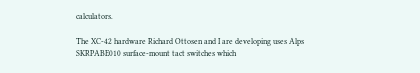calculators.

The XC-42 hardware Richard Ottosen and I are developing uses Alps SKRPABE010 surface-mount tact switches which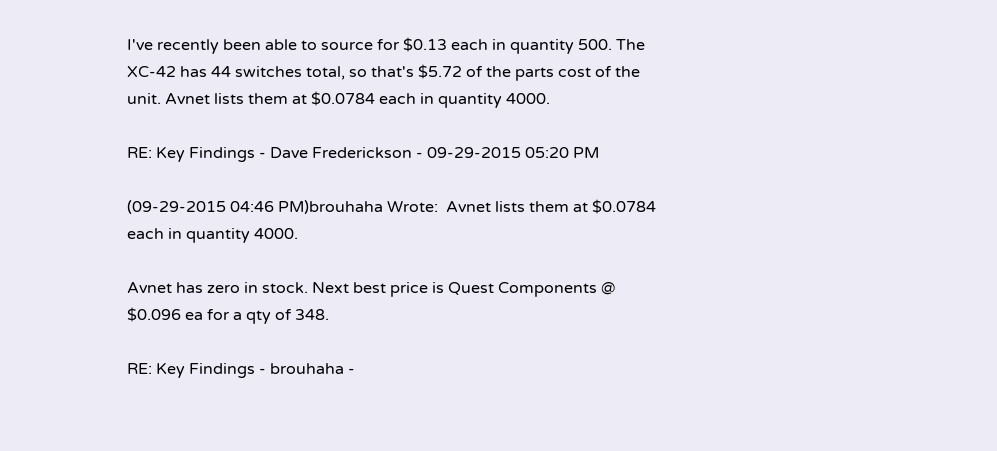I've recently been able to source for $0.13 each in quantity 500. The XC-42 has 44 switches total, so that's $5.72 of the parts cost of the unit. Avnet lists them at $0.0784 each in quantity 4000.

RE: Key Findings - Dave Frederickson - 09-29-2015 05:20 PM

(09-29-2015 04:46 PM)brouhaha Wrote:  Avnet lists them at $0.0784 each in quantity 4000.

Avnet has zero in stock. Next best price is Quest Components @ $0.096 ea for a qty of 348.

RE: Key Findings - brouhaha -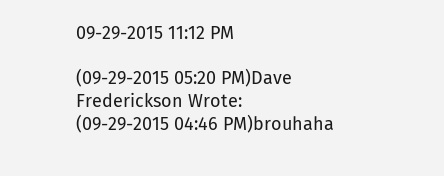09-29-2015 11:12 PM

(09-29-2015 05:20 PM)Dave Frederickson Wrote:
(09-29-2015 04:46 PM)brouhaha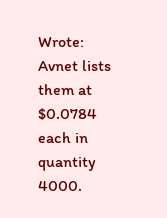Wrote:  Avnet lists them at $0.0784 each in quantity 4000.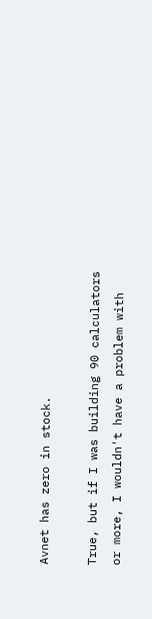Avnet has zero in stock.

True, but if I was building 90 calculators or more, I wouldn't have a problem with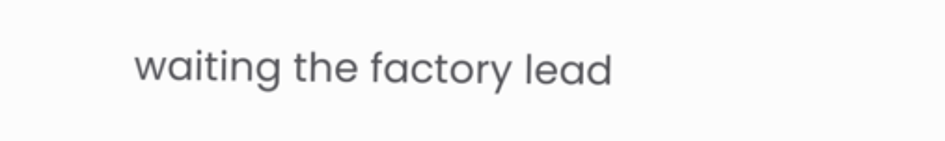waiting the factory lead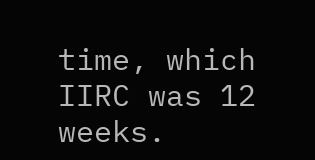time, which IIRC was 12 weeks.